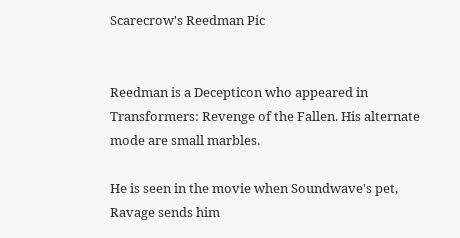Scarecrow's Reedman Pic


Reedman is a Decepticon who appeared in Transformers: Revenge of the Fallen. His alternate mode are small marbles.

He is seen in the movie when Soundwave's pet, Ravage sends him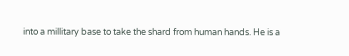into a millitary base to take the shard from human hands. He is a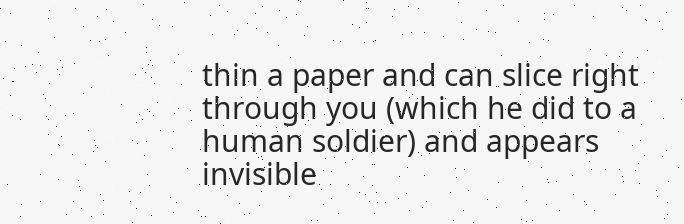thin a paper and can slice right through you (which he did to a human soldier) and appears invisible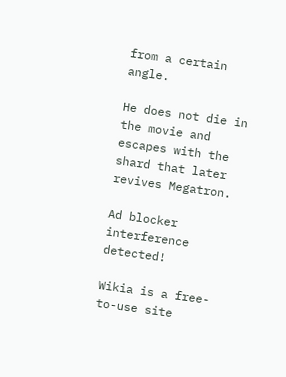from a certain angle.

He does not die in the movie and escapes with the shard that later revives Megatron.

Ad blocker interference detected!

Wikia is a free-to-use site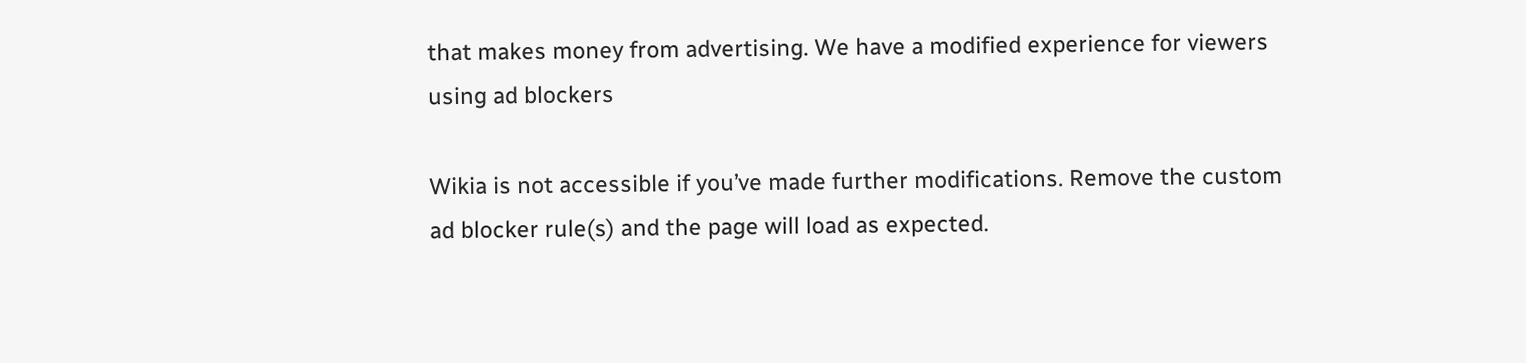that makes money from advertising. We have a modified experience for viewers using ad blockers

Wikia is not accessible if you’ve made further modifications. Remove the custom ad blocker rule(s) and the page will load as expected.